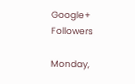Google+ Followers

Monday,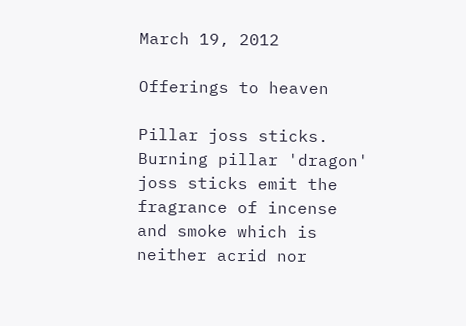March 19, 2012

Offerings to heaven

Pillar joss sticks.
Burning pillar 'dragon' joss sticks emit the fragrance of incense and smoke which is neither acrid nor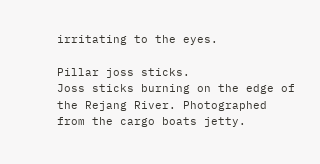irritating to the eyes.

Pillar joss sticks.
Joss sticks burning on the edge of the Rejang River. Photographed from the cargo boats jetty.